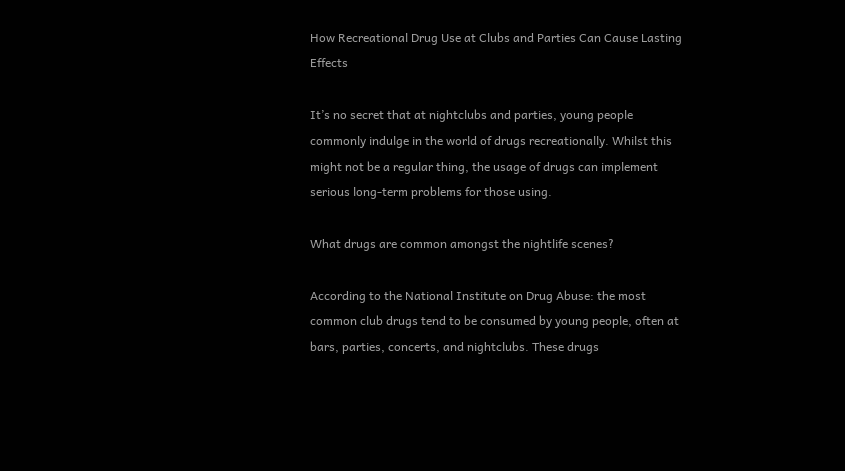How Recreational Drug Use at Clubs and Parties Can Cause Lasting Effects

It’s no secret that at nightclubs and parties, young people commonly indulge in the world of drugs recreationally. Whilst this might not be a regular thing, the usage of drugs can implement serious long-term problems for those using.

What drugs are common amongst the nightlife scenes?

According to the National Institute on Drug Abuse: the most common club drugs tend to be consumed by young people, often at bars, parties, concerts, and nightclubs. These drugs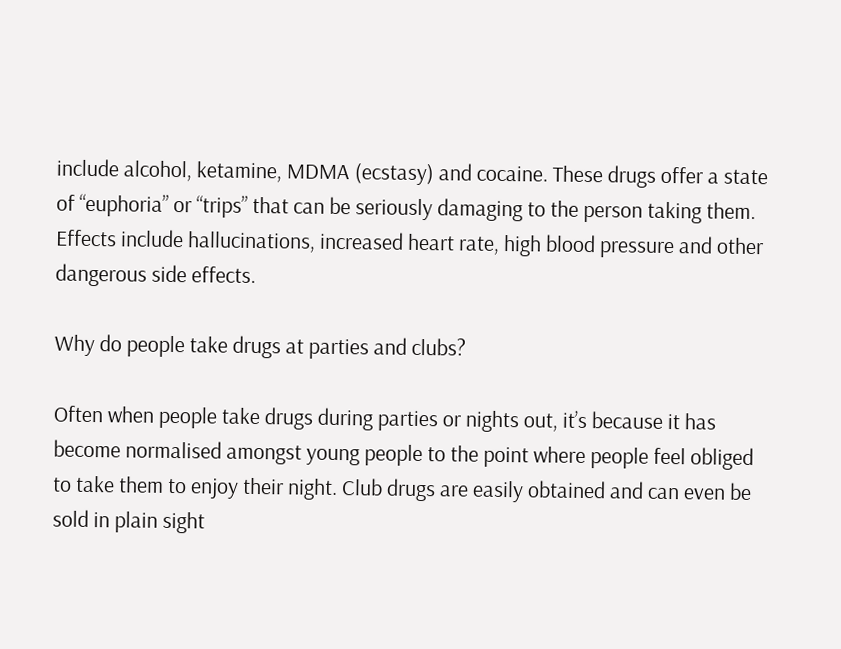include alcohol, ketamine, MDMA (ecstasy) and cocaine. These drugs offer a state of “euphoria” or “trips” that can be seriously damaging to the person taking them. Effects include hallucinations, increased heart rate, high blood pressure and other dangerous side effects.

Why do people take drugs at parties and clubs?

Often when people take drugs during parties or nights out, it’s because it has become normalised amongst young people to the point where people feel obliged to take them to enjoy their night. Club drugs are easily obtained and can even be sold in plain sight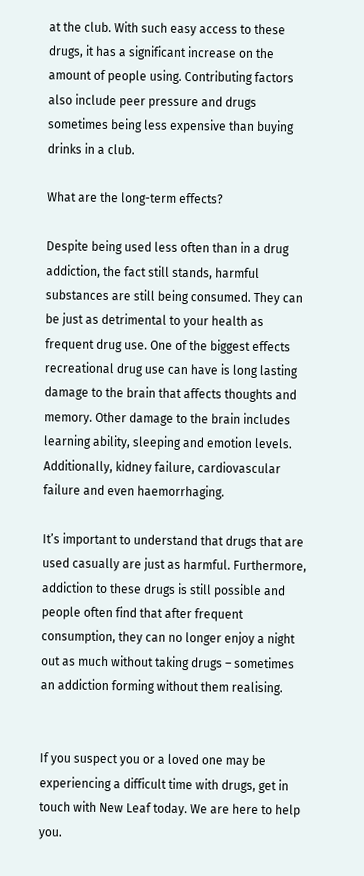at the club. With such easy access to these drugs, it has a significant increase on the amount of people using. Contributing factors also include peer pressure and drugs sometimes being less expensive than buying drinks in a club.

What are the long-term effects?

Despite being used less often than in a drug addiction, the fact still stands, harmful substances are still being consumed. They can be just as detrimental to your health as frequent drug use. One of the biggest effects recreational drug use can have is long lasting damage to the brain that affects thoughts and memory. Other damage to the brain includes learning ability, sleeping and emotion levels. Additionally, kidney failure, cardiovascular failure and even haemorrhaging.

It’s important to understand that drugs that are used casually are just as harmful. Furthermore, addiction to these drugs is still possible and people often find that after frequent consumption, they can no longer enjoy a night out as much without taking drugs – sometimes an addiction forming without them realising.


If you suspect you or a loved one may be experiencing a difficult time with drugs, get in touch with New Leaf today. We are here to help you.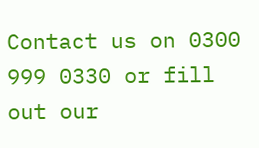Contact us on 0300 999 0330 or fill out our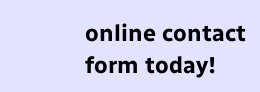online contact form today!